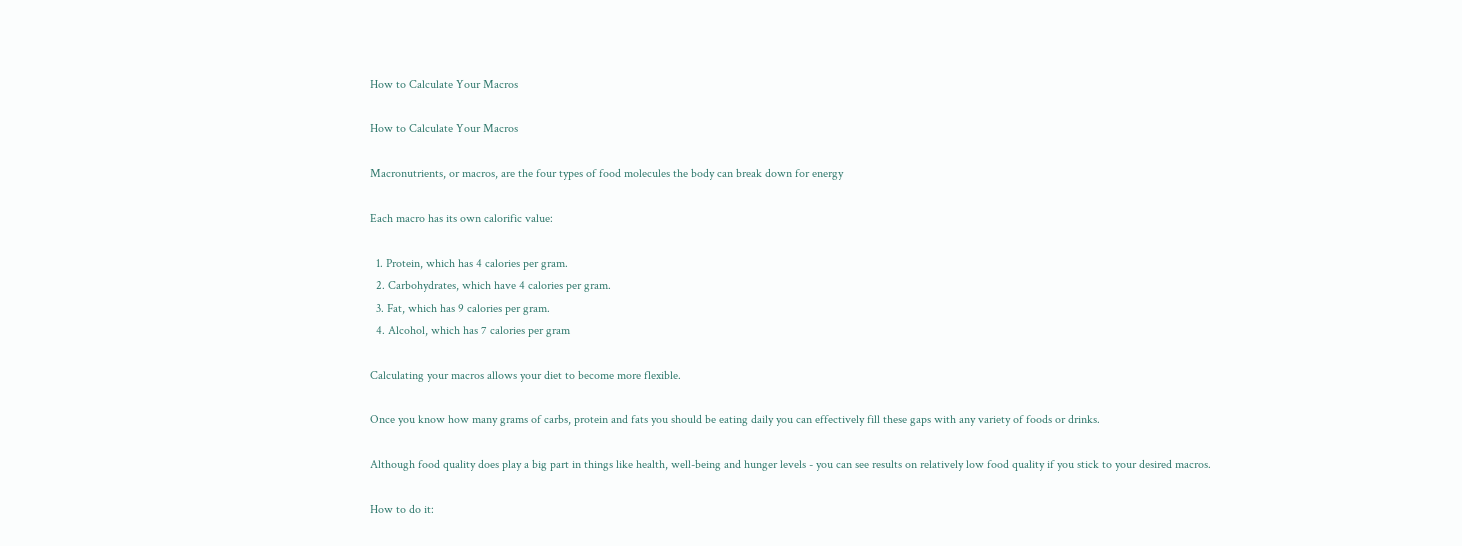How to Calculate Your Macros

How to Calculate Your Macros

Macronutrients, or macros, are the four types of food molecules the body can break down for energy

Each macro has its own calorific value:

  1. Protein, which has 4 calories per gram.
  2. Carbohydrates, which have 4 calories per gram.
  3. Fat, which has 9 calories per gram.
  4. Alcohol, which has 7 calories per gram

Calculating your macros allows your diet to become more flexible.

Once you know how many grams of carbs, protein and fats you should be eating daily you can effectively fill these gaps with any variety of foods or drinks.

Although food quality does play a big part in things like health, well-being and hunger levels - you can see results on relatively low food quality if you stick to your desired macros.

How to do it: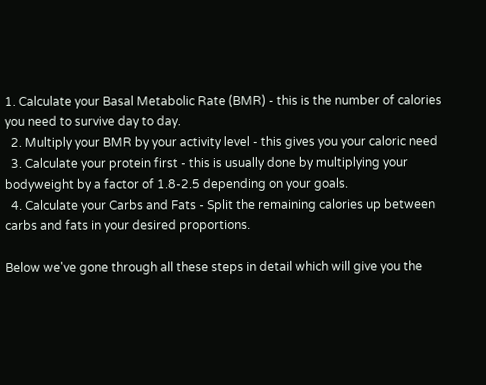1. Calculate your Basal Metabolic Rate (BMR) - this is the number of calories you need to survive day to day.
  2. Multiply your BMR by your activity level - this gives you your caloric need
  3. Calculate your protein first - this is usually done by multiplying your bodyweight by a factor of 1.8-2.5 depending on your goals.
  4. Calculate your Carbs and Fats - Split the remaining calories up between carbs and fats in your desired proportions.

Below we've gone through all these steps in detail which will give you the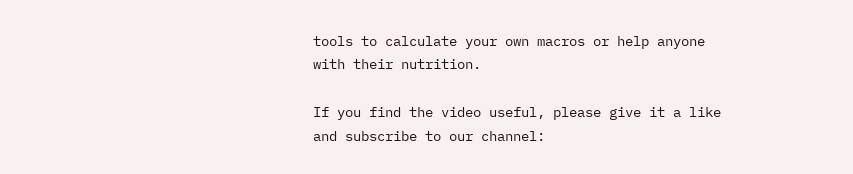tools to calculate your own macros or help anyone with their nutrition.

If you find the video useful, please give it a like and subscribe to our channel: